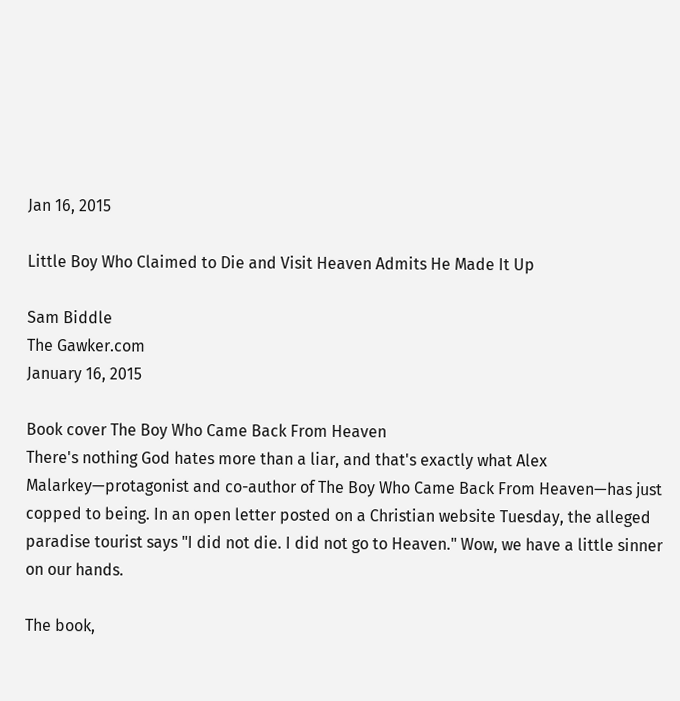Jan 16, 2015

Little Boy Who Claimed to Die and Visit Heaven Admits He Made It Up

Sam Biddle
The Gawker.com
January 16, 2015

Book cover The Boy Who Came Back From Heaven
There's nothing God hates more than a liar, and that's exactly what Alex Malarkey—protagonist and co-author of The Boy Who Came Back From Heaven—has just copped to being. In an open letter posted on a Christian website Tuesday, the alleged paradise tourist says "I did not die. I did not go to Heaven." Wow, we have a little sinner on our hands.

The book,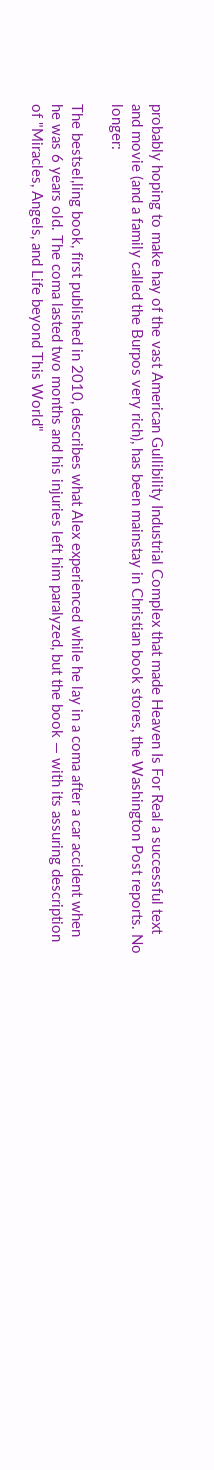probably hoping to make hay of the vast American Gullibility Industrial Complex that made Heaven Is For Real a successful text and movie (and a family called the Burpos very rich), has been mainstay in Christian book stores, the Washington Post reports. No longer:

The bestsel,ling book, first published in 2010, describes what Alex experienced while he lay in a coma after a car accident when he was 6 years old. The coma lasted two months and his injuries left him paralyzed, but the book — with its assuring description of "Miracles, Angels, and Life beyond This World"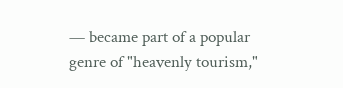— became part of a popular genre of "heavenly tourism,"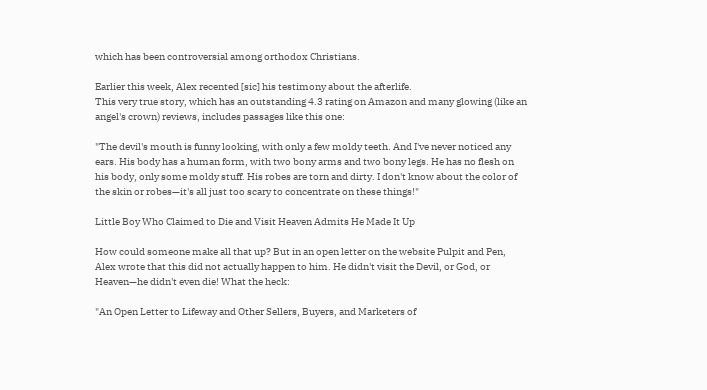which has been controversial among orthodox Christians.

Earlier this week, Alex recented [sic] his testimony about the afterlife.
This very true story, which has an outstanding 4.3 rating on Amazon and many glowing (like an angel's crown) reviews, includes passages like this one:

"The devil's mouth is funny looking, with only a few moldy teeth. And I've never noticed any ears. His body has a human form, with two bony arms and two bony legs. He has no flesh on his body, only some moldy stuff. His robes are torn and dirty. I don't know about the color of the skin or robes—it's all just too scary to concentrate on these things!"

Little Boy Who Claimed to Die and Visit Heaven Admits He Made It Up

How could someone make all that up? But in an open letter on the website Pulpit and Pen, Alex wrote that this did not actually happen to him. He didn't visit the Devil, or God, or Heaven—he didn't even die! What the heck:

"An Open Letter to Lifeway and Other Sellers, Buyers, and Marketers of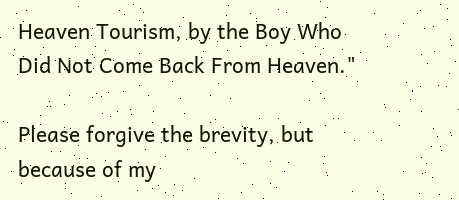Heaven Tourism, by the Boy Who Did Not Come Back From Heaven."

Please forgive the brevity, but because of my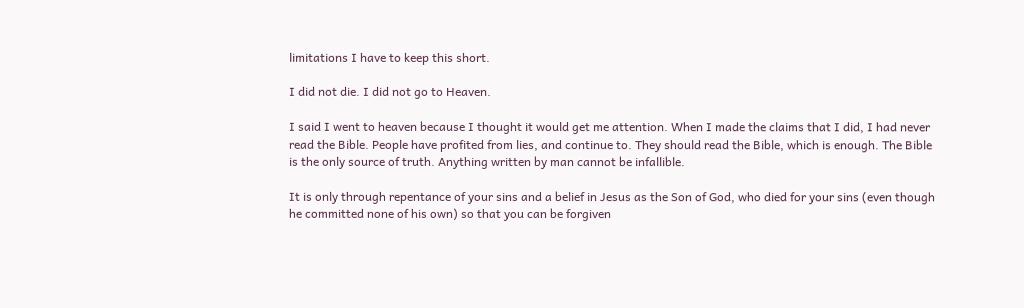limitations I have to keep this short.

I did not die. I did not go to Heaven.

I said I went to heaven because I thought it would get me attention. When I made the claims that I did, I had never read the Bible. People have profited from lies, and continue to. They should read the Bible, which is enough. The Bible is the only source of truth. Anything written by man cannot be infallible.

It is only through repentance of your sins and a belief in Jesus as the Son of God, who died for your sins (even though he committed none of his own) so that you can be forgiven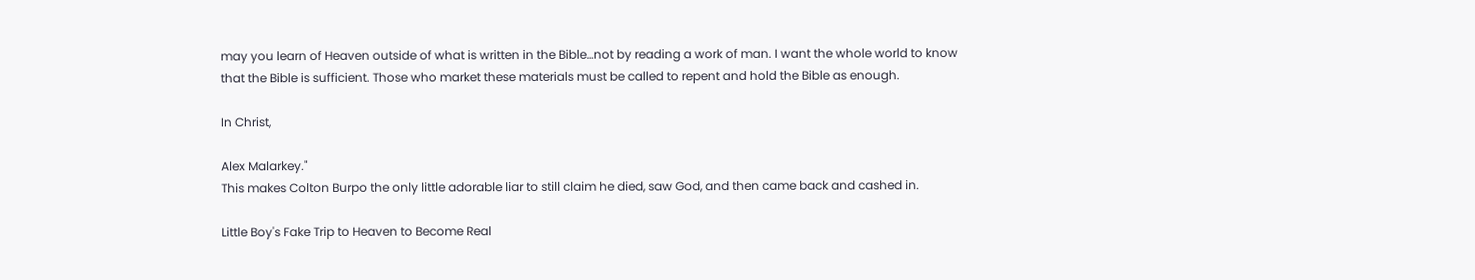may you learn of Heaven outside of what is written in the Bible…not by reading a work of man. I want the whole world to know that the Bible is sufficient. Those who market these materials must be called to repent and hold the Bible as enough.

In Christ,

Alex Malarkey."
This makes Colton Burpo the only little adorable liar to still claim he died, saw God, and then came back and cashed in.

Little Boy's Fake Trip to Heaven to Become Real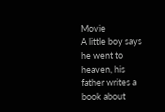Movie
A little boy says he went to heaven, his father writes a book about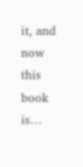it, and now this book is…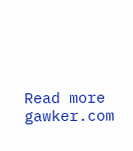Read more gawker.com